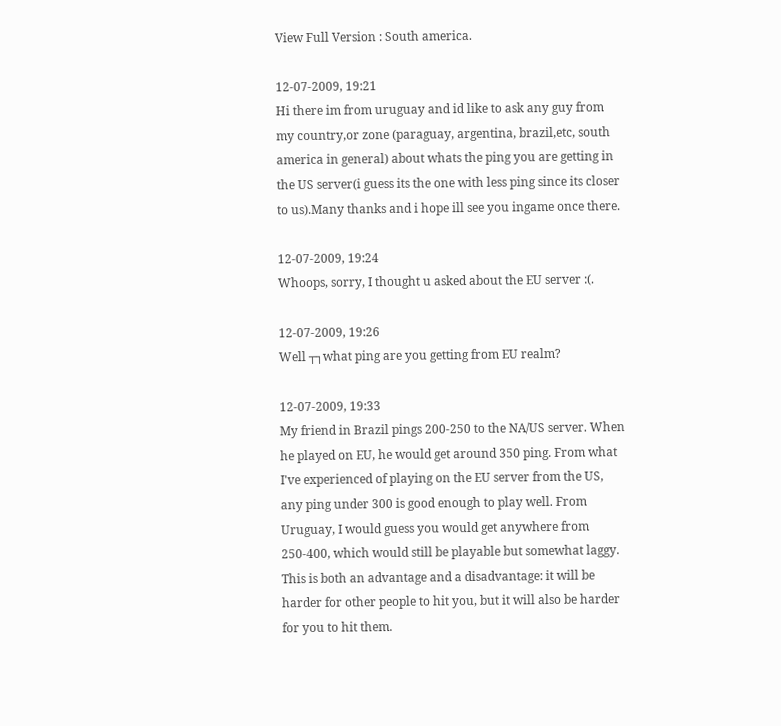View Full Version : South america.

12-07-2009, 19:21
Hi there im from uruguay and id like to ask any guy from my country,or zone (paraguay, argentina, brazil,etc, south america in general) about whats the ping you are getting in the US server(i guess its the one with less ping since its closer to us).Many thanks and i hope ill see you ingame once there.

12-07-2009, 19:24
Whoops, sorry, I thought u asked about the EU server :(.

12-07-2009, 19:26
Well ┬┐what ping are you getting from EU realm?

12-07-2009, 19:33
My friend in Brazil pings 200-250 to the NA/US server. When he played on EU, he would get around 350 ping. From what I've experienced of playing on the EU server from the US, any ping under 300 is good enough to play well. From Uruguay, I would guess you would get anywhere from 250-400, which would still be playable but somewhat laggy. This is both an advantage and a disadvantage: it will be harder for other people to hit you, but it will also be harder for you to hit them.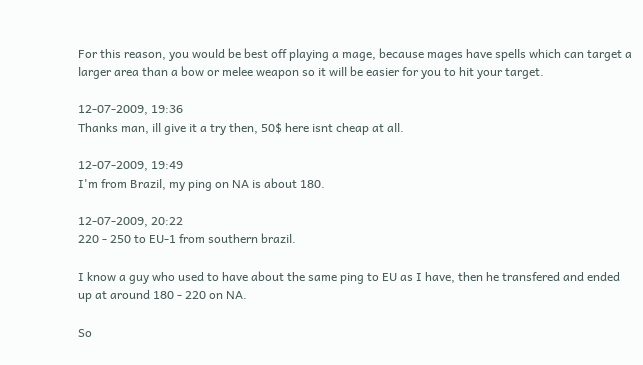For this reason, you would be best off playing a mage, because mages have spells which can target a larger area than a bow or melee weapon so it will be easier for you to hit your target.

12-07-2009, 19:36
Thanks man, ill give it a try then, 50$ here isnt cheap at all.

12-07-2009, 19:49
I'm from Brazil, my ping on NA is about 180.

12-07-2009, 20:22
220 - 250 to EU-1 from southern brazil.

I know a guy who used to have about the same ping to EU as I have, then he transfered and ended up at around 180 - 220 on NA.

So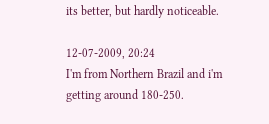its better, but hardly noticeable.

12-07-2009, 20:24
I'm from Northern Brazil and i'm getting around 180-250.